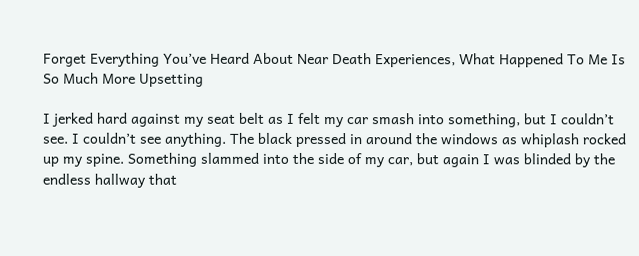Forget Everything You’ve Heard About Near Death Experiences, What Happened To Me Is So Much More Upsetting

I jerked hard against my seat belt as I felt my car smash into something, but I couldn’t see. I couldn’t see anything. The black pressed in around the windows as whiplash rocked up my spine. Something slammed into the side of my car, but again I was blinded by the endless hallway that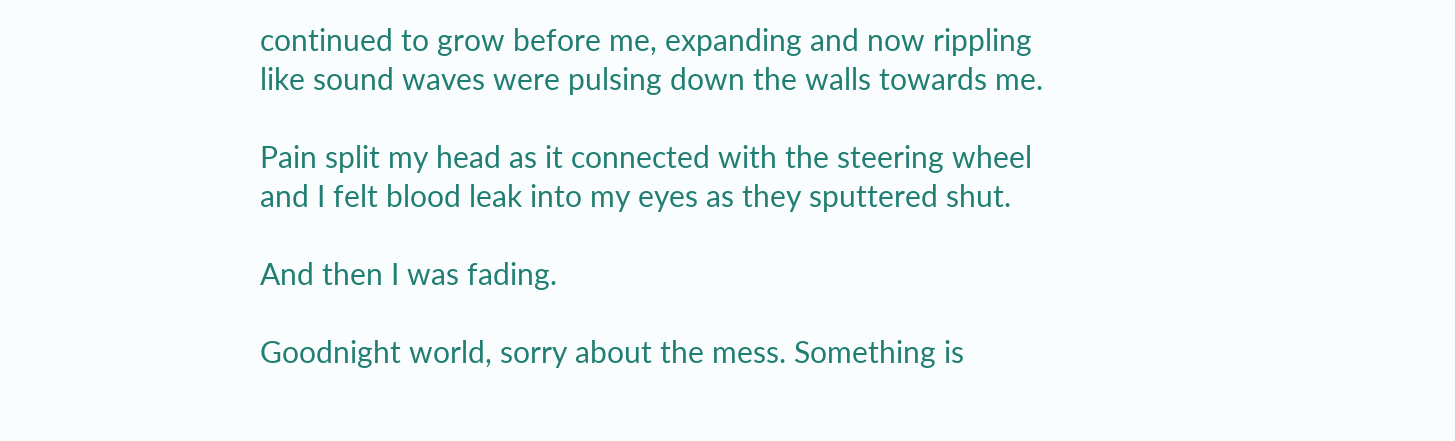continued to grow before me, expanding and now rippling like sound waves were pulsing down the walls towards me.

Pain split my head as it connected with the steering wheel and I felt blood leak into my eyes as they sputtered shut.

And then I was fading.

Goodnight world, sorry about the mess. Something is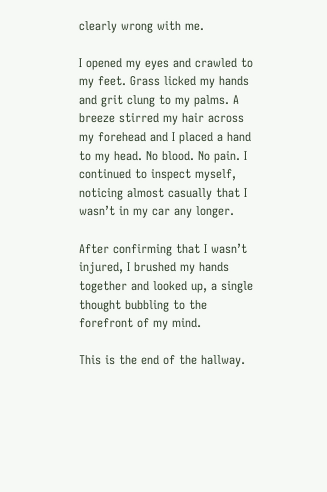clearly wrong with me.

I opened my eyes and crawled to my feet. Grass licked my hands and grit clung to my palms. A breeze stirred my hair across my forehead and I placed a hand to my head. No blood. No pain. I continued to inspect myself, noticing almost casually that I wasn’t in my car any longer.

After confirming that I wasn’t injured, I brushed my hands together and looked up, a single thought bubbling to the forefront of my mind.

This is the end of the hallway.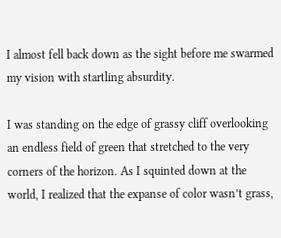I almost fell back down as the sight before me swarmed my vision with startling absurdity.

I was standing on the edge of grassy cliff overlooking an endless field of green that stretched to the very corners of the horizon. As I squinted down at the world, I realized that the expanse of color wasn’t grass,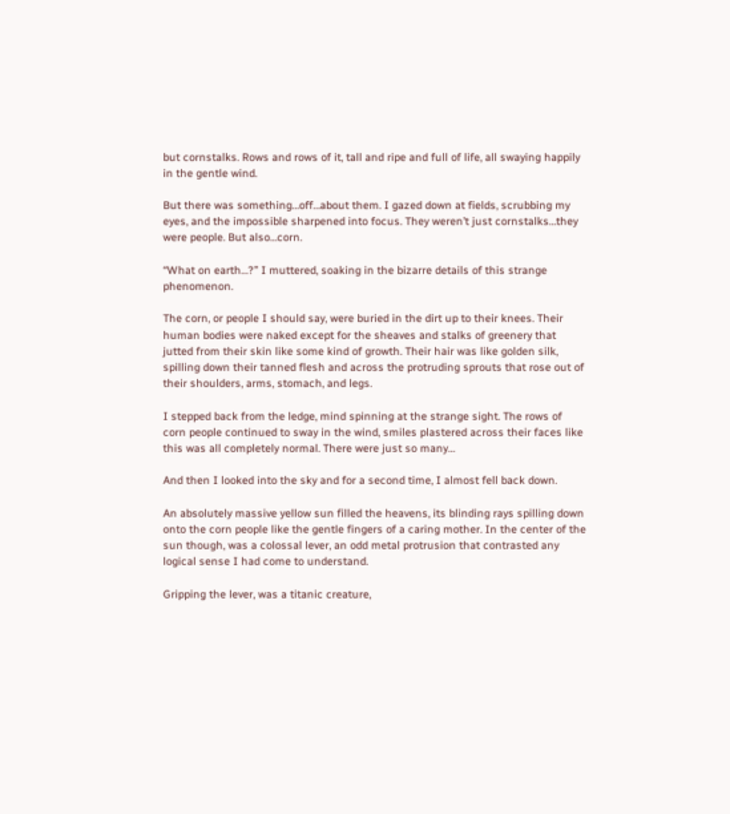but cornstalks. Rows and rows of it, tall and ripe and full of life, all swaying happily in the gentle wind.

But there was something…off…about them. I gazed down at fields, scrubbing my eyes, and the impossible sharpened into focus. They weren’t just cornstalks…they were people. But also…corn.

“What on earth…?” I muttered, soaking in the bizarre details of this strange phenomenon.

The corn, or people I should say, were buried in the dirt up to their knees. Their human bodies were naked except for the sheaves and stalks of greenery that jutted from their skin like some kind of growth. Their hair was like golden silk, spilling down their tanned flesh and across the protruding sprouts that rose out of their shoulders, arms, stomach, and legs.

I stepped back from the ledge, mind spinning at the strange sight. The rows of corn people continued to sway in the wind, smiles plastered across their faces like this was all completely normal. There were just so many…

And then I looked into the sky and for a second time, I almost fell back down.

An absolutely massive yellow sun filled the heavens, its blinding rays spilling down onto the corn people like the gentle fingers of a caring mother. In the center of the sun though, was a colossal lever, an odd metal protrusion that contrasted any logical sense I had come to understand.

Gripping the lever, was a titanic creature,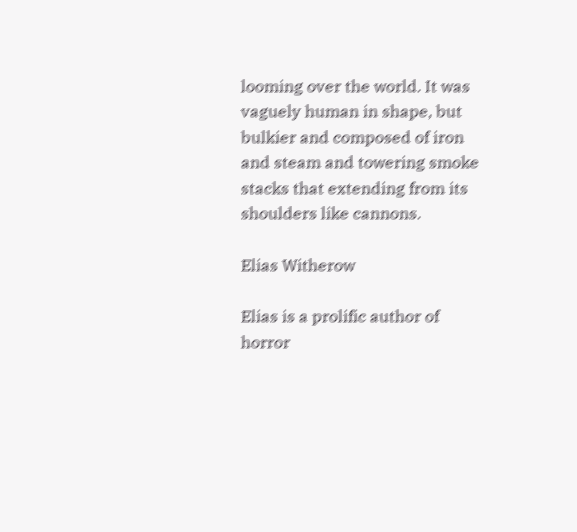looming over the world. It was vaguely human in shape, but bulkier and composed of iron and steam and towering smoke stacks that extending from its shoulders like cannons.

Elias Witherow

Elias is a prolific author of horror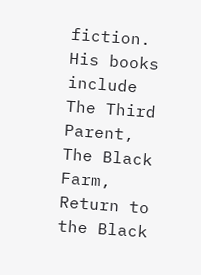fiction. His books include The Third Parent, The Black Farm, Return to the Black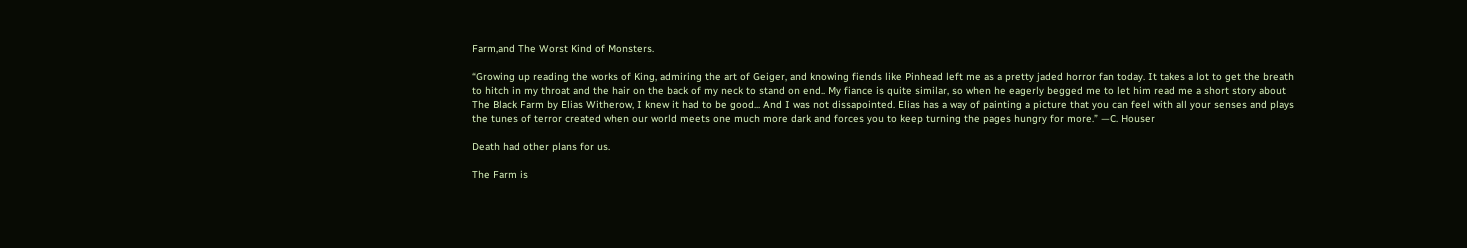Farm,and The Worst Kind of Monsters.

“Growing up reading the works of King, admiring the art of Geiger, and knowing fiends like Pinhead left me as a pretty jaded horror fan today. It takes a lot to get the breath to hitch in my throat and the hair on the back of my neck to stand on end.. My fiance is quite similar, so when he eagerly begged me to let him read me a short story about The Black Farm by Elias Witherow, I knew it had to be good... And I was not dissapointed. Elias has a way of painting a picture that you can feel with all your senses and plays the tunes of terror created when our world meets one much more dark and forces you to keep turning the pages hungry for more.” —C. Houser

Death had other plans for us.

The Farm is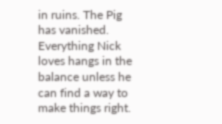in ruins. The Pig has vanished. Everything Nick loves hangs in the balance unless he can find a way to make things right.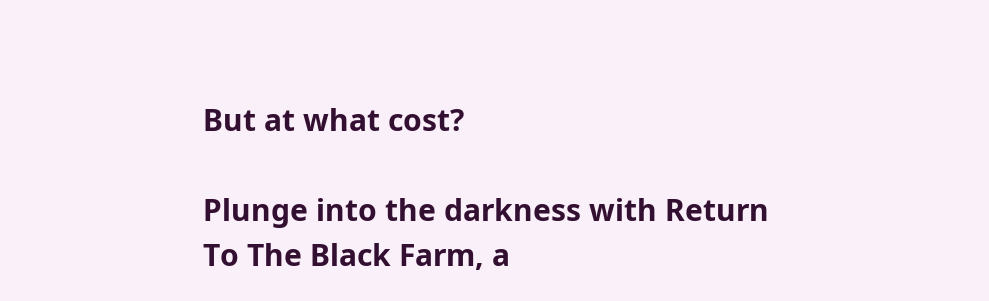But at what cost?

Plunge into the darkness with Return To The Black Farm, a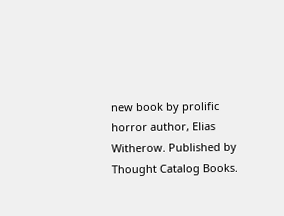new book by prolific horror author, Elias Witherow. Published by Thought Catalog Books.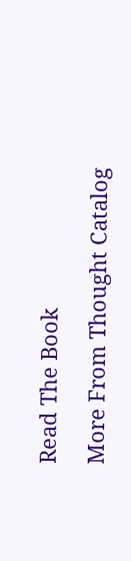Read The Book

More From Thought Catalog